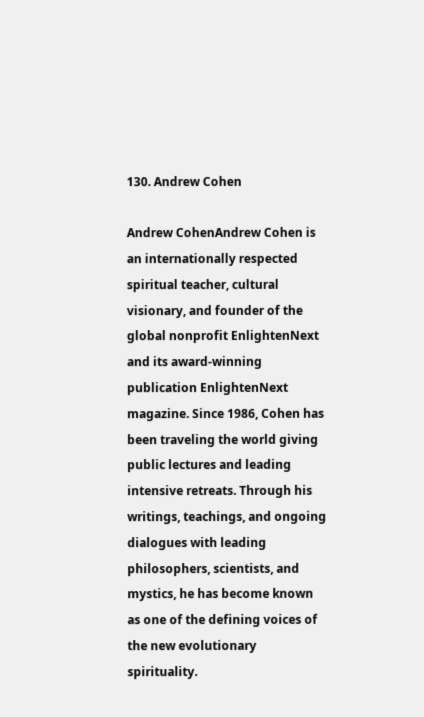130. Andrew Cohen

Andrew CohenAndrew Cohen is an internationally respected spiritual teacher, cultural visionary, and founder of the global nonprofit EnlightenNext and its award-winning publication EnlightenNext magazine. Since 1986, Cohen has been traveling the world giving public lectures and leading intensive retreats. Through his writings, teachings, and ongoing dialogues with leading philosophers, scientists, and mystics, he has become known as one of the defining voices of the new evolutionary spirituality.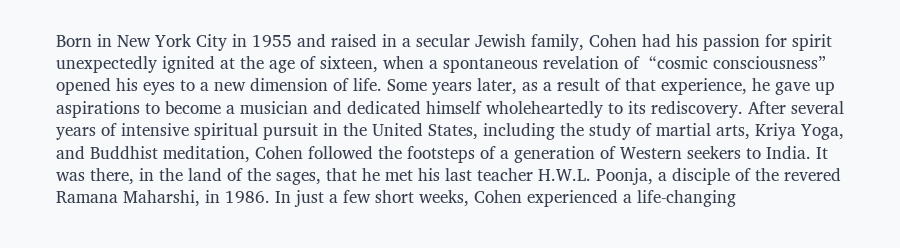Born in New York City in 1955 and raised in a secular Jewish family, Cohen had his passion for spirit unexpectedly ignited at the age of sixteen, when a spontaneous revelation of  “cosmic consciousness” opened his eyes to a new dimension of life. Some years later, as a result of that experience, he gave up aspirations to become a musician and dedicated himself wholeheartedly to its rediscovery. After several years of intensive spiritual pursuit in the United States, including the study of martial arts, Kriya Yoga, and Buddhist meditation, Cohen followed the footsteps of a generation of Western seekers to India. It was there, in the land of the sages, that he met his last teacher H.W.L. Poonja, a disciple of the revered Ramana Maharshi, in 1986. In just a few short weeks, Cohen experienced a life-changing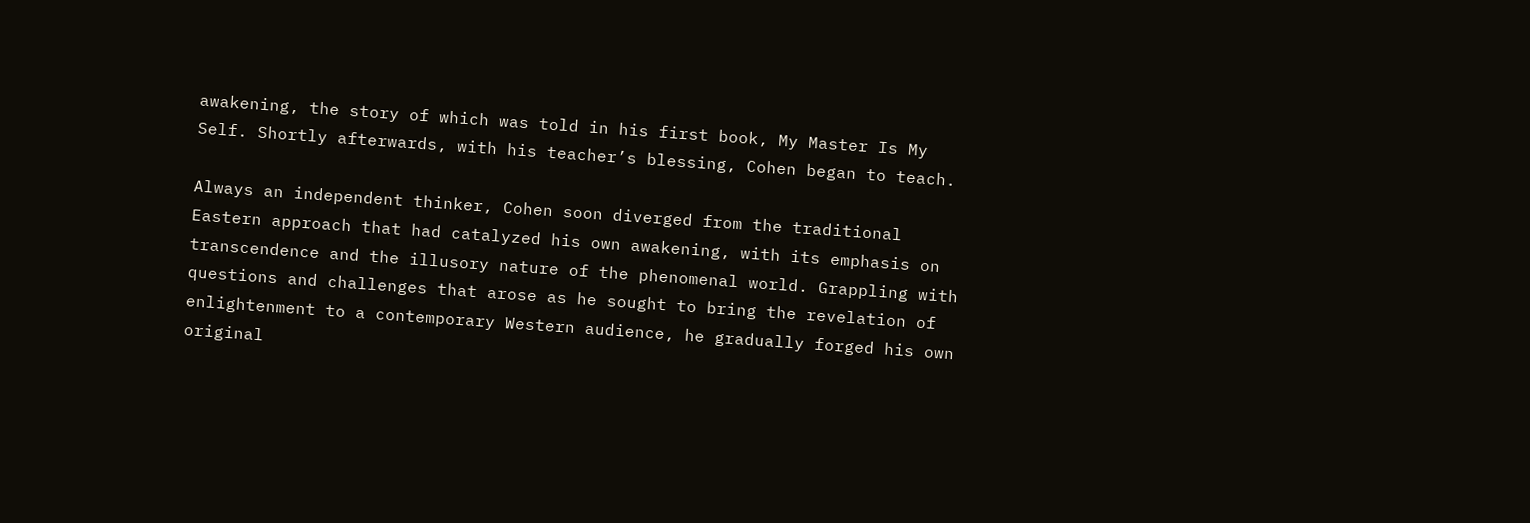awakening, the story of which was told in his first book, My Master Is My Self. Shortly afterwards, with his teacher’s blessing, Cohen began to teach.

Always an independent thinker, Cohen soon diverged from the traditional Eastern approach that had catalyzed his own awakening, with its emphasis on transcendence and the illusory nature of the phenomenal world. Grappling with questions and challenges that arose as he sought to bring the revelation of enlightenment to a contemporary Western audience, he gradually forged his own original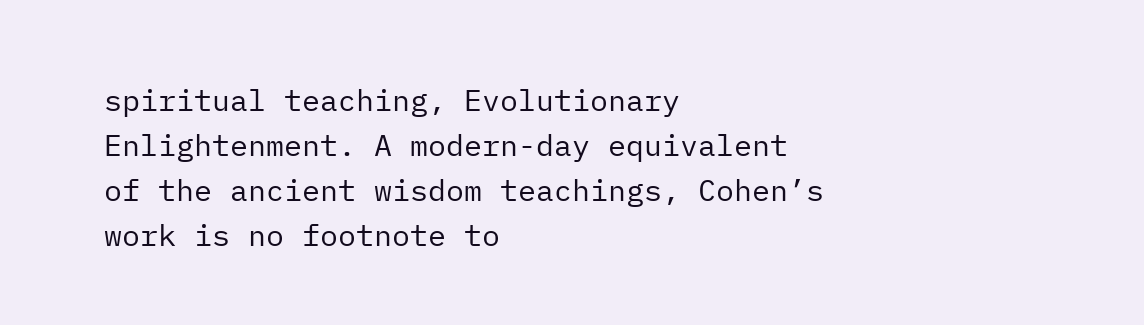spiritual teaching, Evolutionary Enlightenment. A modern-day equivalent of the ancient wisdom teachings, Cohen’s work is no footnote to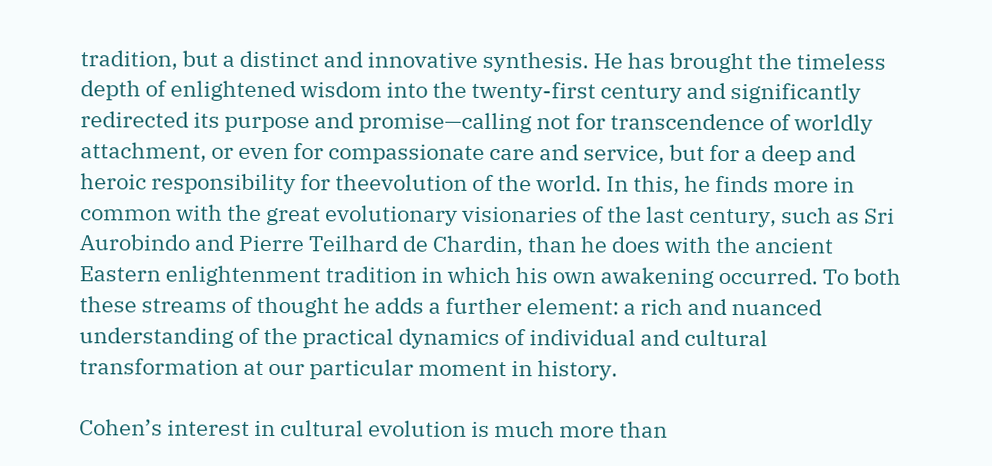tradition, but a distinct and innovative synthesis. He has brought the timeless depth of enlightened wisdom into the twenty-first century and significantly redirected its purpose and promise—calling not for transcendence of worldly attachment, or even for compassionate care and service, but for a deep and heroic responsibility for theevolution of the world. In this, he finds more in common with the great evolutionary visionaries of the last century, such as Sri Aurobindo and Pierre Teilhard de Chardin, than he does with the ancient Eastern enlightenment tradition in which his own awakening occurred. To both these streams of thought he adds a further element: a rich and nuanced understanding of the practical dynamics of individual and cultural transformation at our particular moment in history.

Cohen’s interest in cultural evolution is much more than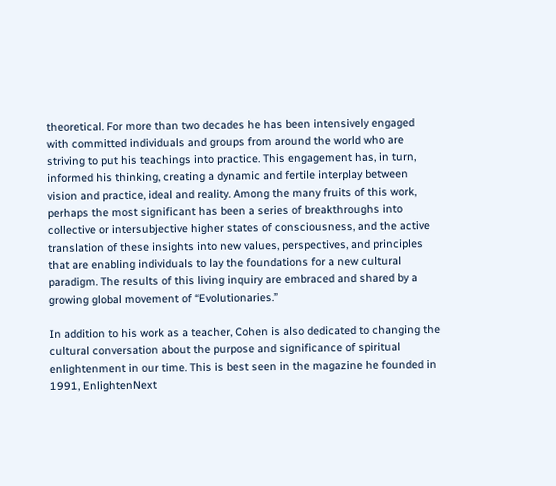theoretical. For more than two decades he has been intensively engaged with committed individuals and groups from around the world who are striving to put his teachings into practice. This engagement has, in turn, informed his thinking, creating a dynamic and fertile interplay between vision and practice, ideal and reality. Among the many fruits of this work, perhaps the most significant has been a series of breakthroughs into collective or intersubjective higher states of consciousness, and the active translation of these insights into new values, perspectives, and principles that are enabling individuals to lay the foundations for a new cultural paradigm. The results of this living inquiry are embraced and shared by a growing global movement of “Evolutionaries.”

In addition to his work as a teacher, Cohen is also dedicated to changing the cultural conversation about the purpose and significance of spiritual enlightenment in our time. This is best seen in the magazine he founded in 1991, EnlightenNext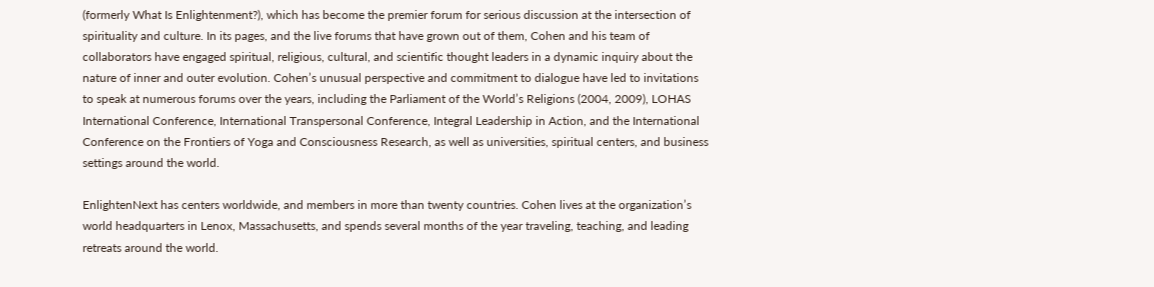(formerly What Is Enlightenment?), which has become the premier forum for serious discussion at the intersection of spirituality and culture. In its pages, and the live forums that have grown out of them, Cohen and his team of collaborators have engaged spiritual, religious, cultural, and scientific thought leaders in a dynamic inquiry about the nature of inner and outer evolution. Cohen’s unusual perspective and commitment to dialogue have led to invitations to speak at numerous forums over the years, including the Parliament of the World’s Religions (2004, 2009), LOHAS International Conference, International Transpersonal Conference, Integral Leadership in Action, and the International Conference on the Frontiers of Yoga and Consciousness Research, as well as universities, spiritual centers, and business settings around the world.

EnlightenNext has centers worldwide, and members in more than twenty countries. Cohen lives at the organization’s world headquarters in Lenox, Massachusetts, and spends several months of the year traveling, teaching, and leading retreats around the world.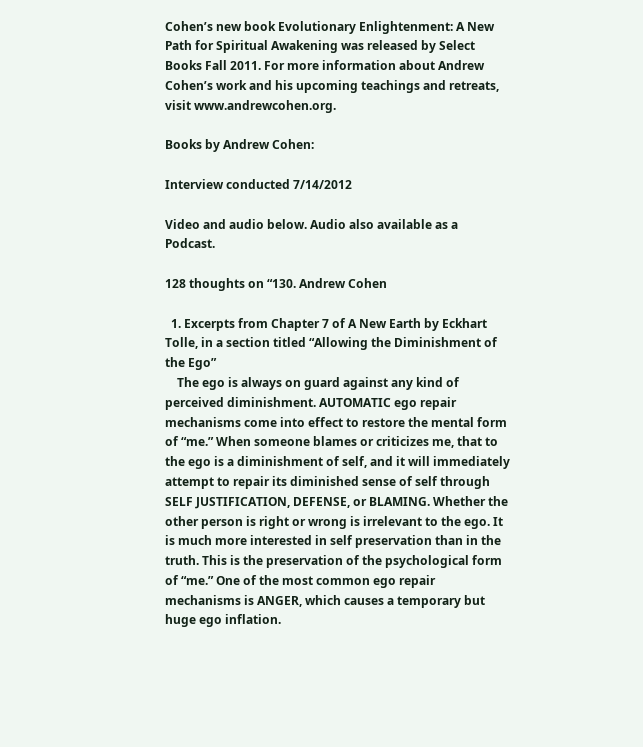Cohen’s new book Evolutionary Enlightenment: A New Path for Spiritual Awakening was released by Select Books Fall 2011. For more information about Andrew Cohen’s work and his upcoming teachings and retreats, visit www.andrewcohen.org.

Books by Andrew Cohen:

Interview conducted 7/14/2012

Video and audio below. Audio also available as a Podcast.

128 thoughts on “130. Andrew Cohen

  1. Excerpts from Chapter 7 of A New Earth by Eckhart Tolle, in a section titled “Allowing the Diminishment of the Ego”
    The ego is always on guard against any kind of perceived diminishment. AUTOMATIC ego repair mechanisms come into effect to restore the mental form of “me.” When someone blames or criticizes me, that to the ego is a diminishment of self, and it will immediately attempt to repair its diminished sense of self through SELF JUSTIFICATION, DEFENSE, or BLAMING. Whether the other person is right or wrong is irrelevant to the ego. It is much more interested in self preservation than in the truth. This is the preservation of the psychological form of “me.” One of the most common ego repair mechanisms is ANGER, which causes a temporary but huge ego inflation.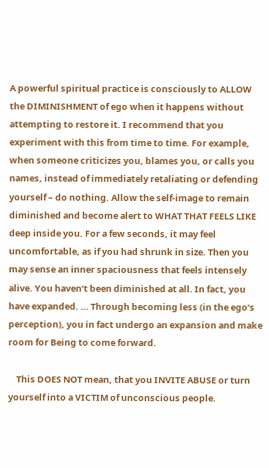A powerful spiritual practice is consciously to ALLOW the DIMINISHMENT of ego when it happens without attempting to restore it. I recommend that you experiment with this from time to time. For example, when someone criticizes you, blames you, or calls you names, instead of immediately retaliating or defending yourself – do nothing. Allow the self-image to remain diminished and become alert to WHAT THAT FEELS LIKE deep inside you. For a few seconds, it may feel uncomfortable, as if you had shrunk in size. Then you may sense an inner spaciousness that feels intensely alive. You haven’t been diminished at all. In fact, you have expanded. … Through becoming less (in the ego’s perception), you in fact undergo an expansion and make room for Being to come forward.

    This DOES NOT mean, that you INVITE ABUSE or turn yourself into a VICTIM of unconscious people.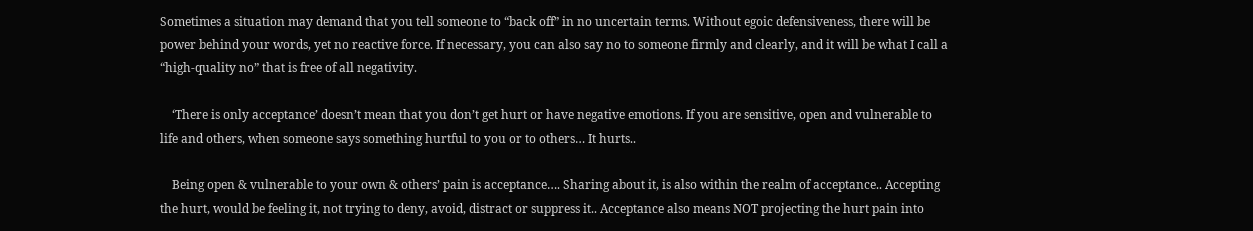Sometimes a situation may demand that you tell someone to “back off” in no uncertain terms. Without egoic defensiveness, there will be power behind your words, yet no reactive force. If necessary, you can also say no to someone firmly and clearly, and it will be what I call a “high-quality no” that is free of all negativity.

    ‘There is only acceptance’ doesn’t mean that you don’t get hurt or have negative emotions. If you are sensitive, open and vulnerable to life and others, when someone says something hurtful to you or to others… It hurts..

    Being open & vulnerable to your own & others’ pain is acceptance…. Sharing about it, is also within the realm of acceptance.. Accepting the hurt, would be feeling it, not trying to deny, avoid, distract or suppress it.. Acceptance also means NOT projecting the hurt pain into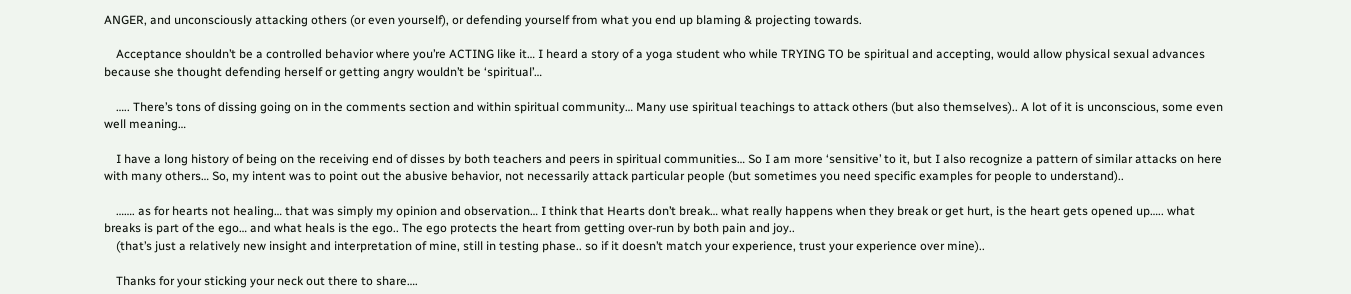ANGER, and unconsciously attacking others (or even yourself), or defending yourself from what you end up blaming & projecting towards.

    Acceptance shouldn’t be a controlled behavior where you’re ACTING like it… I heard a story of a yoga student who while TRYING TO be spiritual and accepting, would allow physical sexual advances because she thought defending herself or getting angry wouldn’t be ‘spiritual’…

    ….. There’s tons of dissing going on in the comments section and within spiritual community… Many use spiritual teachings to attack others (but also themselves).. A lot of it is unconscious, some even well meaning…

    I have a long history of being on the receiving end of disses by both teachers and peers in spiritual communities… So I am more ‘sensitive’ to it, but I also recognize a pattern of similar attacks on here with many others… So, my intent was to point out the abusive behavior, not necessarily attack particular people (but sometimes you need specific examples for people to understand)..

    ……. as for hearts not healing… that was simply my opinion and observation… I think that Hearts don’t break… what really happens when they break or get hurt, is the heart gets opened up….. what breaks is part of the ego… and what heals is the ego.. The ego protects the heart from getting over-run by both pain and joy..
    (that’s just a relatively new insight and interpretation of mine, still in testing phase.. so if it doesn’t match your experience, trust your experience over mine)..

    Thanks for your sticking your neck out there to share….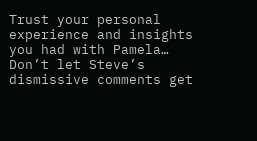Trust your personal experience and insights you had with Pamela… Don’t let Steve’s dismissive comments get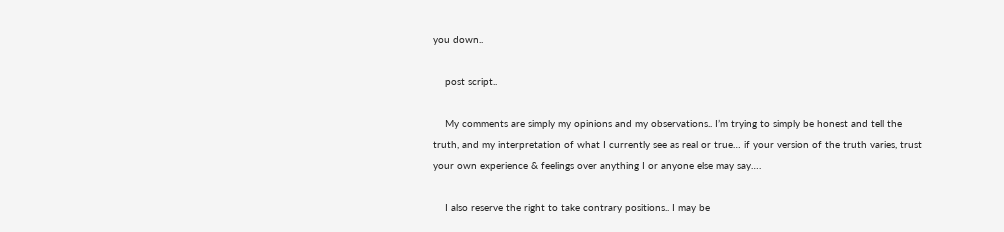you down..

    post script..

    My comments are simply my opinions and my observations.. I’m trying to simply be honest and tell the truth, and my interpretation of what I currently see as real or true… if your version of the truth varies, trust your own experience & feelings over anything I or anyone else may say….

    I also reserve the right to take contrary positions.. I may be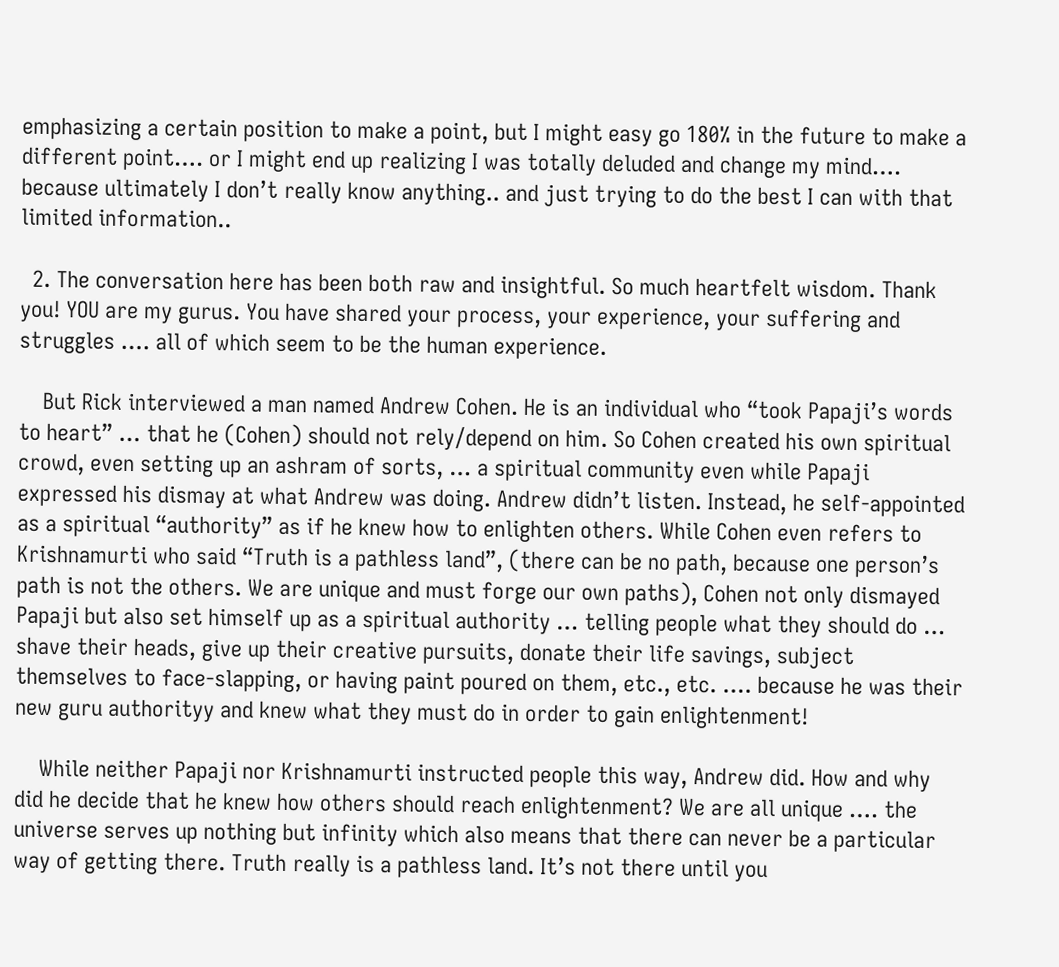emphasizing a certain position to make a point, but I might easy go 180% in the future to make a different point…. or I might end up realizing I was totally deluded and change my mind…. because ultimately I don’t really know anything.. and just trying to do the best I can with that limited information..

  2. The conversation here has been both raw and insightful. So much heartfelt wisdom. Thank you! YOU are my gurus. You have shared your process, your experience, your suffering and struggles …. all of which seem to be the human experience.

    But Rick interviewed a man named Andrew Cohen. He is an individual who “took Papaji’s words to heart” … that he (Cohen) should not rely/depend on him. So Cohen created his own spiritual crowd, even setting up an ashram of sorts, … a spiritual community even while Papaji expressed his dismay at what Andrew was doing. Andrew didn’t listen. Instead, he self-appointed as a spiritual “authority” as if he knew how to enlighten others. While Cohen even refers to Krishnamurti who said “Truth is a pathless land”, (there can be no path, because one person’s path is not the others. We are unique and must forge our own paths), Cohen not only dismayed Papaji but also set himself up as a spiritual authority … telling people what they should do … shave their heads, give up their creative pursuits, donate their life savings, subject themselves to face-slapping, or having paint poured on them, etc., etc. …. because he was their new guru authorityy and knew what they must do in order to gain enlightenment!

    While neither Papaji nor Krishnamurti instructed people this way, Andrew did. How and why did he decide that he knew how others should reach enlightenment? We are all unique …. the universe serves up nothing but infinity which also means that there can never be a particular way of getting there. Truth really is a pathless land. It’s not there until you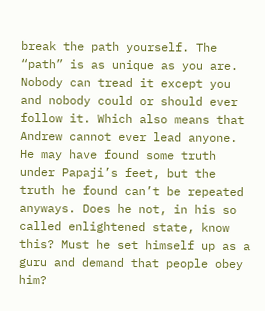break the path yourself. The “path” is as unique as you are. Nobody can tread it except you and nobody could or should ever follow it. Which also means that Andrew cannot ever lead anyone. He may have found some truth under Papaji’s feet, but the truth he found can’t be repeated anyways. Does he not, in his so called enlightened state, know this? Must he set himself up as a guru and demand that people obey him?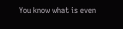You know what is even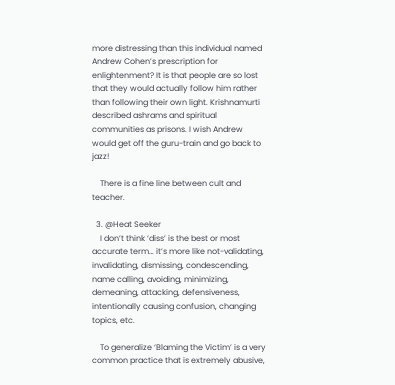more distressing than this individual named Andrew Cohen’s prescription for enlightenment? It is that people are so lost that they would actually follow him rather than following their own light. Krishnamurti described ashrams and spiritual communities as prisons. I wish Andrew would get off the guru-train and go back to jazz!

    There is a fine line between cult and teacher.

  3. @Heat Seeker
    I don’t think ‘diss’ is the best or most accurate term… it’s more like not-validating, invalidating, dismissing, condescending, name calling, avoiding, minimizing, demeaning, attacking, defensiveness, intentionally causing confusion, changing topics, etc.

    To generalize ‘Blaming the Victim’ is a very common practice that is extremely abusive,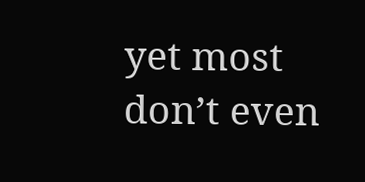yet most don’t even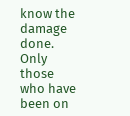know the damage done. Only those who have been on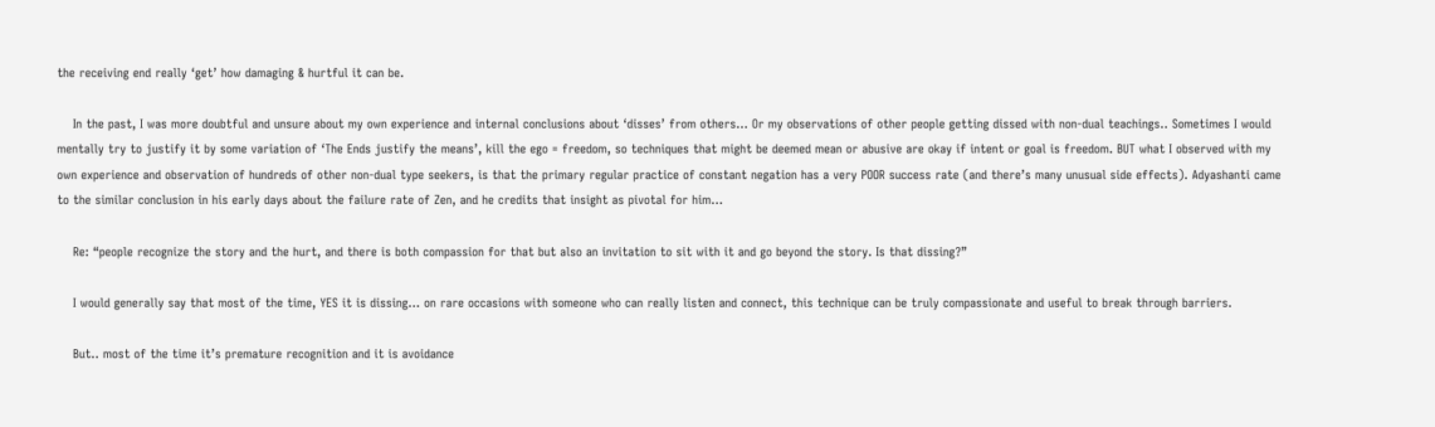the receiving end really ‘get’ how damaging & hurtful it can be.

    In the past, I was more doubtful and unsure about my own experience and internal conclusions about ‘disses’ from others… Or my observations of other people getting dissed with non-dual teachings.. Sometimes I would mentally try to justify it by some variation of ‘The Ends justify the means’, kill the ego = freedom, so techniques that might be deemed mean or abusive are okay if intent or goal is freedom. BUT what I observed with my own experience and observation of hundreds of other non-dual type seekers, is that the primary regular practice of constant negation has a very POOR success rate (and there’s many unusual side effects). Adyashanti came to the similar conclusion in his early days about the failure rate of Zen, and he credits that insight as pivotal for him…

    Re: “people recognize the story and the hurt, and there is both compassion for that but also an invitation to sit with it and go beyond the story. Is that dissing?”

    I would generally say that most of the time, YES it is dissing… on rare occasions with someone who can really listen and connect, this technique can be truly compassionate and useful to break through barriers.

    But.. most of the time it’s premature recognition and it is avoidance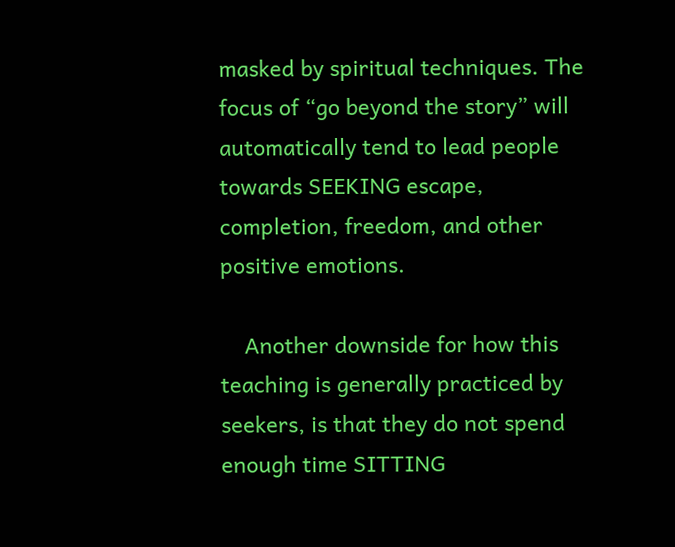masked by spiritual techniques. The focus of “go beyond the story” will automatically tend to lead people towards SEEKING escape, completion, freedom, and other positive emotions.

    Another downside for how this teaching is generally practiced by seekers, is that they do not spend enough time SITTING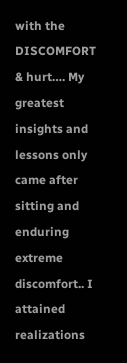with the DISCOMFORT & hurt…. My greatest insights and lessons only came after sitting and enduring extreme discomfort.. I attained realizations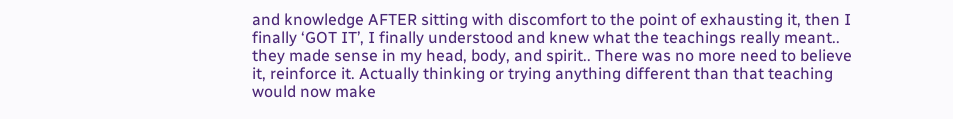and knowledge AFTER sitting with discomfort to the point of exhausting it, then I finally ‘GOT IT’, I finally understood and knew what the teachings really meant.. they made sense in my head, body, and spirit.. There was no more need to believe it, reinforce it. Actually thinking or trying anything different than that teaching would now make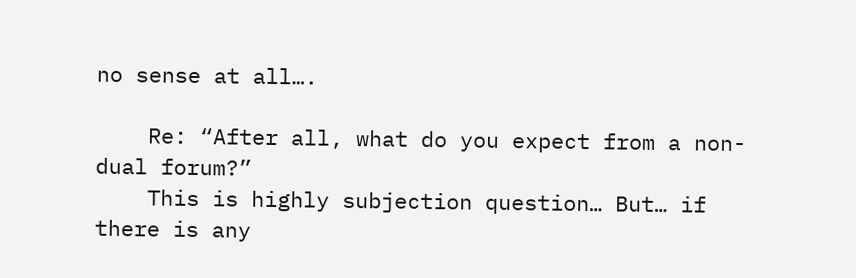no sense at all….

    Re: “After all, what do you expect from a non-dual forum?”
    This is highly subjection question… But… if there is any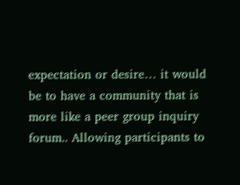expectation or desire… it would be to have a community that is more like a peer group inquiry forum.. Allowing participants to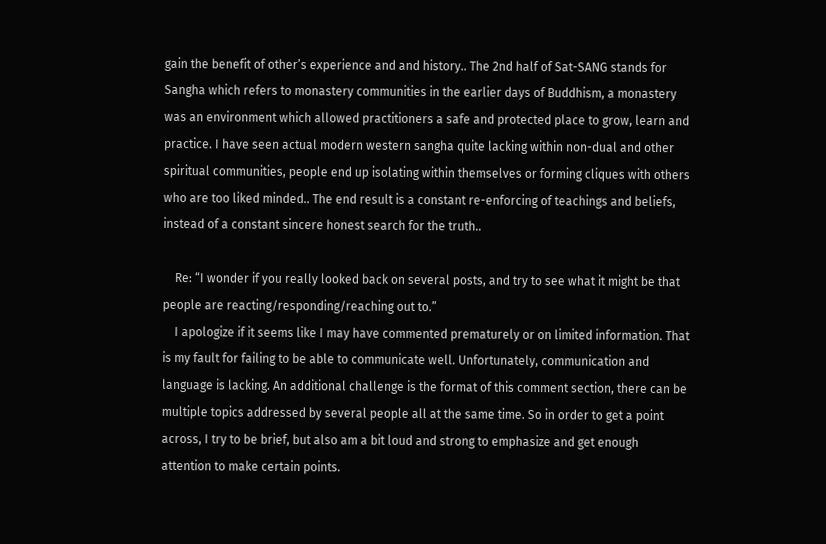gain the benefit of other’s experience and and history.. The 2nd half of Sat-SANG stands for Sangha which refers to monastery communities in the earlier days of Buddhism, a monastery was an environment which allowed practitioners a safe and protected place to grow, learn and practice. I have seen actual modern western sangha quite lacking within non-dual and other spiritual communities, people end up isolating within themselves or forming cliques with others who are too liked minded.. The end result is a constant re-enforcing of teachings and beliefs, instead of a constant sincere honest search for the truth..

    Re: “I wonder if you really looked back on several posts, and try to see what it might be that people are reacting/responding/reaching out to.”
    I apologize if it seems like I may have commented prematurely or on limited information. That is my fault for failing to be able to communicate well. Unfortunately, communication and language is lacking. An additional challenge is the format of this comment section, there can be multiple topics addressed by several people all at the same time. So in order to get a point across, I try to be brief, but also am a bit loud and strong to emphasize and get enough attention to make certain points.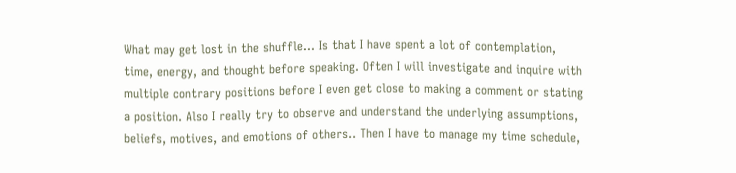What may get lost in the shuffle… Is that I have spent a lot of contemplation, time, energy, and thought before speaking. Often I will investigate and inquire with multiple contrary positions before I even get close to making a comment or stating a position. Also I really try to observe and understand the underlying assumptions, beliefs, motives, and emotions of others.. Then I have to manage my time schedule,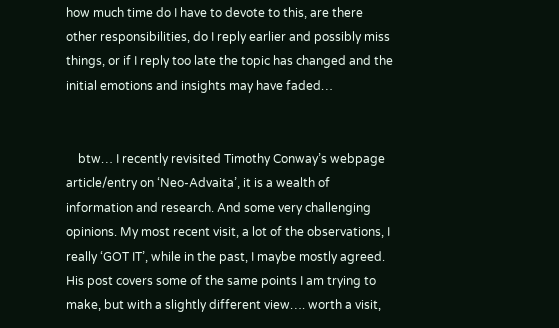how much time do I have to devote to this, are there other responsibilities, do I reply earlier and possibly miss things, or if I reply too late the topic has changed and the initial emotions and insights may have faded…


    btw… I recently revisited Timothy Conway’s webpage article/entry on ‘Neo-Advaita’, it is a wealth of information and research. And some very challenging opinions. My most recent visit, a lot of the observations, I really ‘GOT IT’, while in the past, I maybe mostly agreed. His post covers some of the same points I am trying to make, but with a slightly different view…. worth a visit,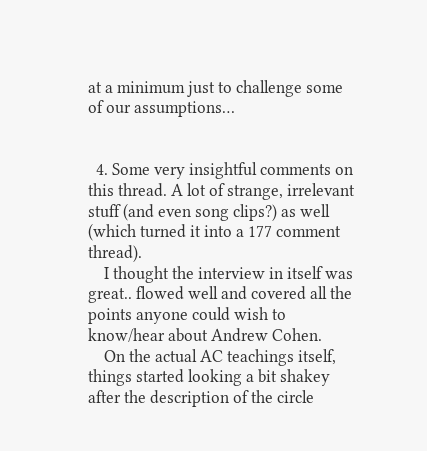at a minimum just to challenge some of our assumptions…


  4. Some very insightful comments on this thread. A lot of strange, irrelevant stuff (and even song clips?) as well (which turned it into a 177 comment thread).
    I thought the interview in itself was great.. flowed well and covered all the points anyone could wish to know/hear about Andrew Cohen.
    On the actual AC teachings itself, things started looking a bit shakey after the description of the circle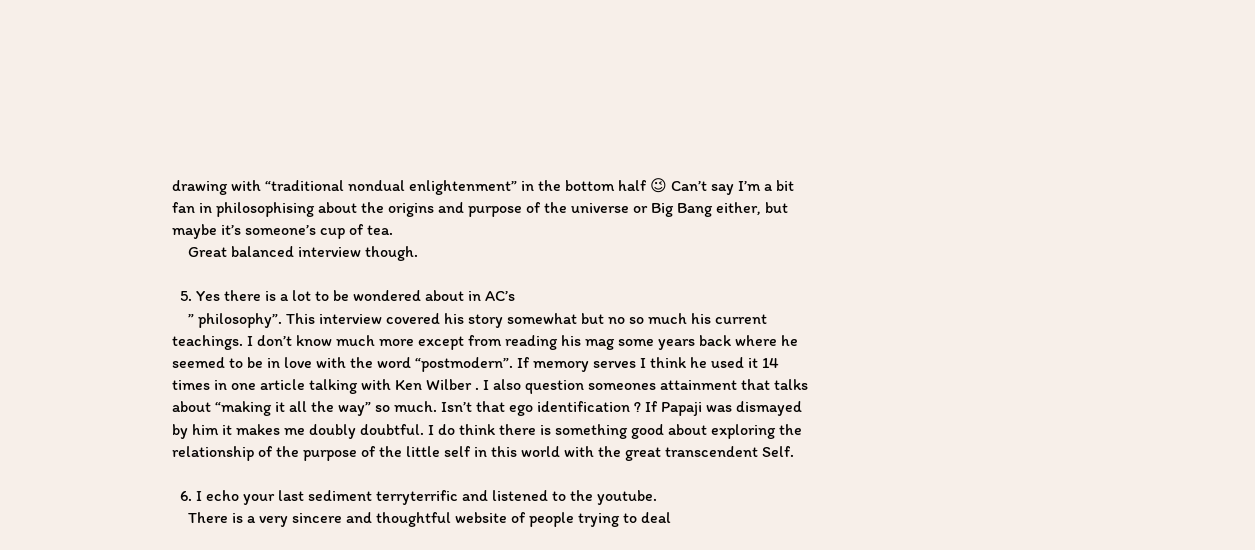drawing with “traditional nondual enlightenment” in the bottom half 😉 Can’t say I’m a bit fan in philosophising about the origins and purpose of the universe or Big Bang either, but maybe it’s someone’s cup of tea.
    Great balanced interview though.

  5. Yes there is a lot to be wondered about in AC’s
    ” philosophy”. This interview covered his story somewhat but no so much his current teachings. I don’t know much more except from reading his mag some years back where he seemed to be in love with the word “postmodern”. If memory serves I think he used it 14 times in one article talking with Ken Wilber . I also question someones attainment that talks about “making it all the way” so much. Isn’t that ego identification ? If Papaji was dismayed by him it makes me doubly doubtful. I do think there is something good about exploring the relationship of the purpose of the little self in this world with the great transcendent Self.

  6. I echo your last sediment terryterrific and listened to the youtube.
    There is a very sincere and thoughtful website of people trying to deal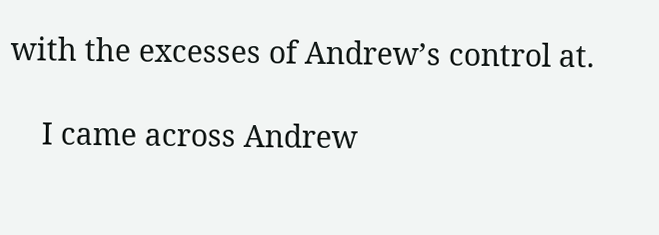with the excesses of Andrew’s control at.

    I came across Andrew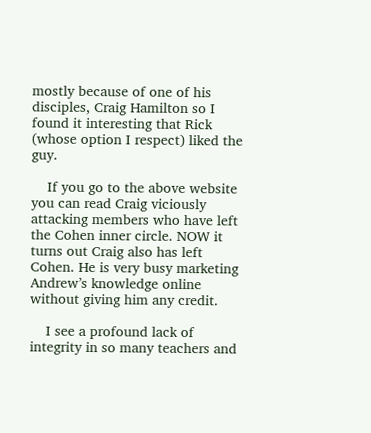mostly because of one of his disciples, Craig Hamilton so I found it interesting that Rick (whose option I respect) liked the guy.

    If you go to the above website you can read Craig viciously attacking members who have left the Cohen inner circle. NOW it turns out Craig also has left Cohen. He is very busy marketing Andrew’s knowledge online without giving him any credit.

    I see a profound lack of integrity in so many teachers and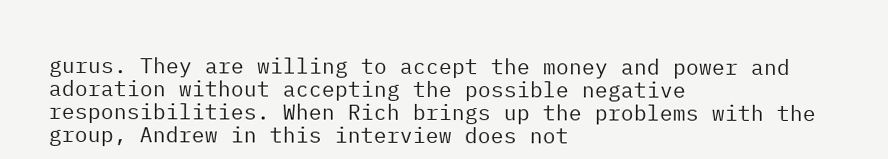gurus. They are willing to accept the money and power and adoration without accepting the possible negative responsibilities. When Rich brings up the problems with the group, Andrew in this interview does not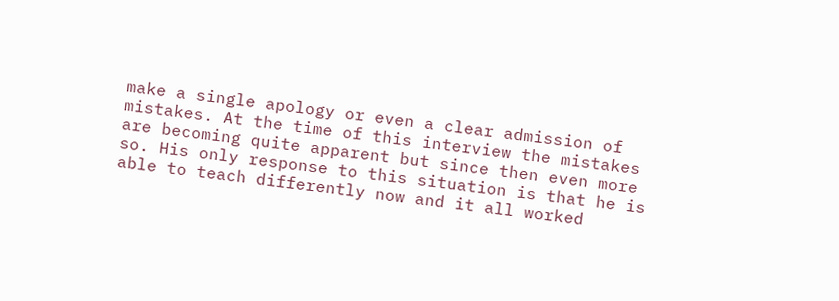make a single apology or even a clear admission of mistakes. At the time of this interview the mistakes are becoming quite apparent but since then even more so. His only response to this situation is that he is able to teach differently now and it all worked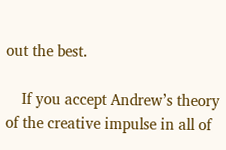out the best.

    If you accept Andrew’s theory of the creative impulse in all of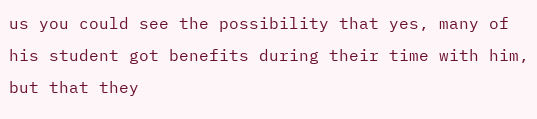us you could see the possibility that yes, many of his student got benefits during their time with him, but that they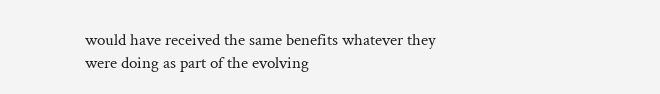would have received the same benefits whatever they were doing as part of the evolving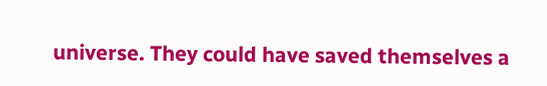universe. They could have saved themselves a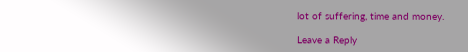lot of suffering, time and money.

Leave a Reply